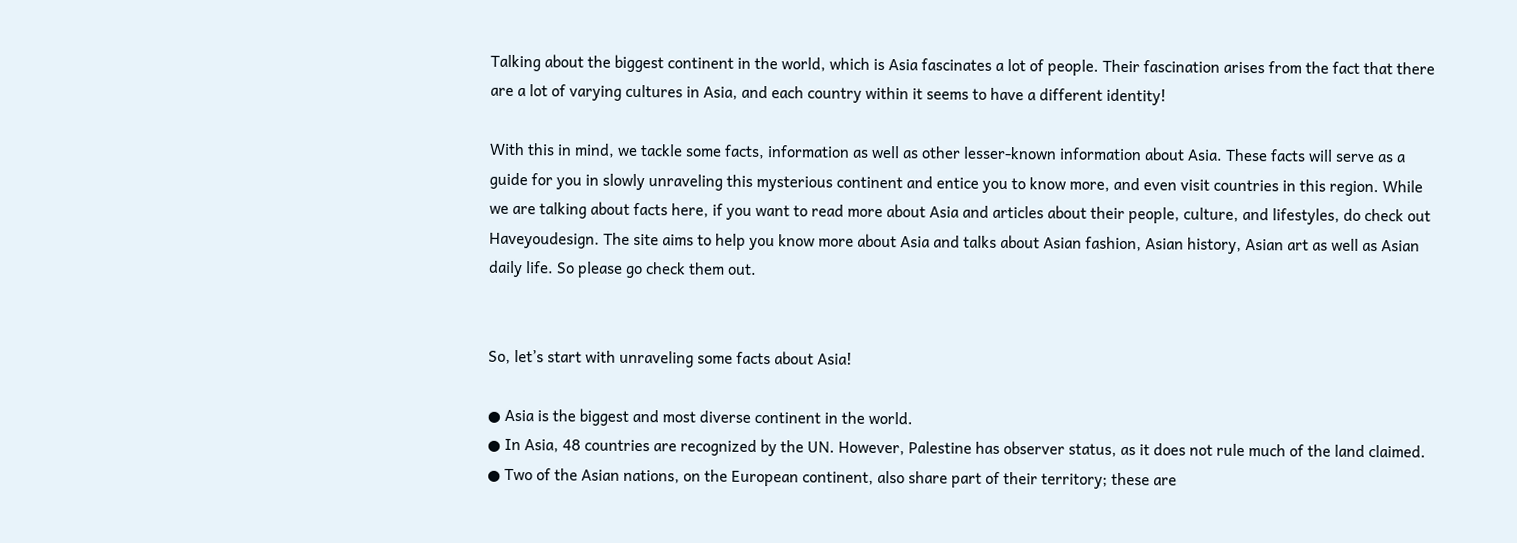Talking about the biggest continent in the world, which is Asia fascinates a lot of people. Their fascination arises from the fact that there are a lot of varying cultures in Asia, and each country within it seems to have a different identity!

With this in mind, we tackle some facts, information as well as other lesser-known information about Asia. These facts will serve as a guide for you in slowly unraveling this mysterious continent and entice you to know more, and even visit countries in this region. While we are talking about facts here, if you want to read more about Asia and articles about their people, culture, and lifestyles, do check out Haveyoudesign. The site aims to help you know more about Asia and talks about Asian fashion, Asian history, Asian art as well as Asian daily life. So please go check them out.


So, let’s start with unraveling some facts about Asia!

● Asia is the biggest and most diverse continent in the world.
● In Asia, 48 countries are recognized by the UN. However, Palestine has observer status, as it does not rule much of the land claimed.
● Two of the Asian nations, on the European continent, also share part of their territory; these are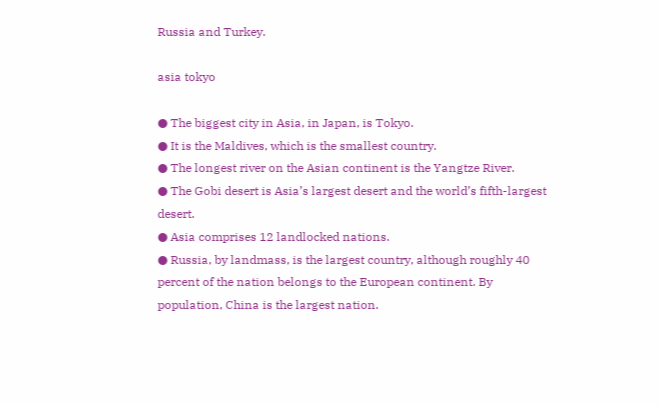Russia and Turkey.

asia tokyo

● The biggest city in Asia, in Japan, is Tokyo.
● It is the Maldives, which is the smallest country.
● The longest river on the Asian continent is the Yangtze River.
● The Gobi desert is Asia’s largest desert and the world’s fifth-largest desert.
● Asia comprises 12 landlocked nations.
● Russia, by landmass, is the largest country, although roughly 40 percent of the nation belongs to the European continent. By population, China is the largest nation.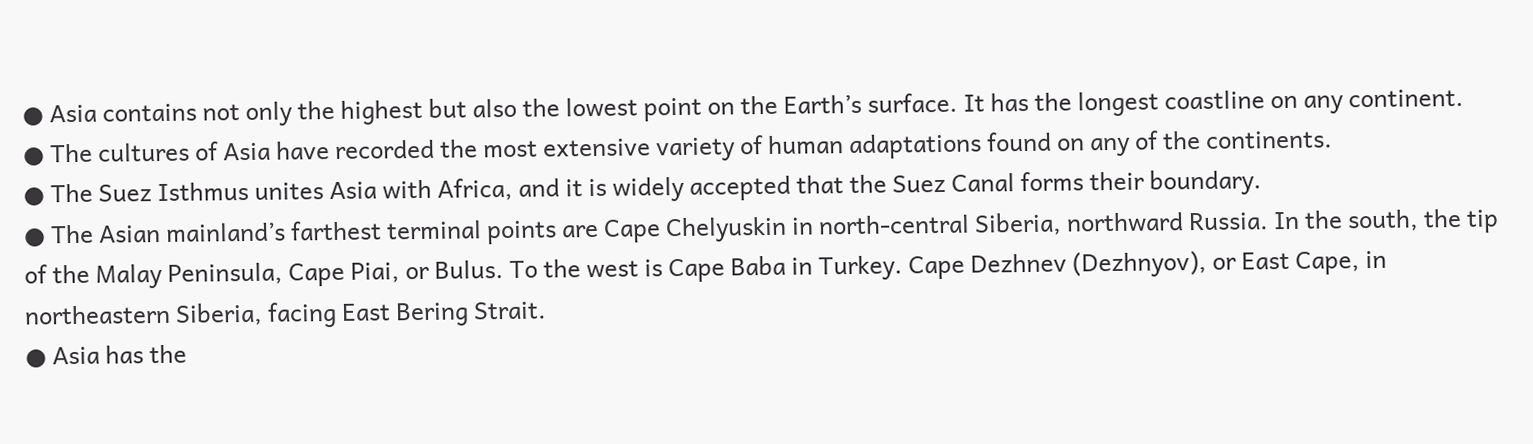● Asia contains not only the highest but also the lowest point on the Earth’s surface. It has the longest coastline on any continent.
● The cultures of Asia have recorded the most extensive variety of human adaptations found on any of the continents.
● The Suez Isthmus unites Asia with Africa, and it is widely accepted that the Suez Canal forms their boundary.
● The Asian mainland’s farthest terminal points are Cape Chelyuskin in north-central Siberia, northward Russia. In the south, the tip of the Malay Peninsula, Cape Piai, or Bulus. To the west is Cape Baba in Turkey. Cape Dezhnev (Dezhnyov), or East Cape, in northeastern Siberia, facing East Bering Strait.
● Asia has the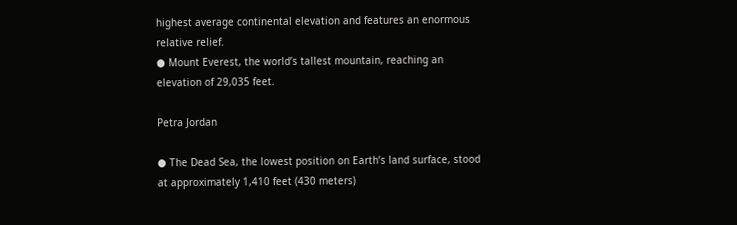highest average continental elevation and features an enormous relative relief.
● Mount Everest, the world’s tallest mountain, reaching an elevation of 29,035 feet.

Petra Jordan

● The Dead Sea, the lowest position on Earth’s land surface, stood at approximately 1,410 feet (430 meters)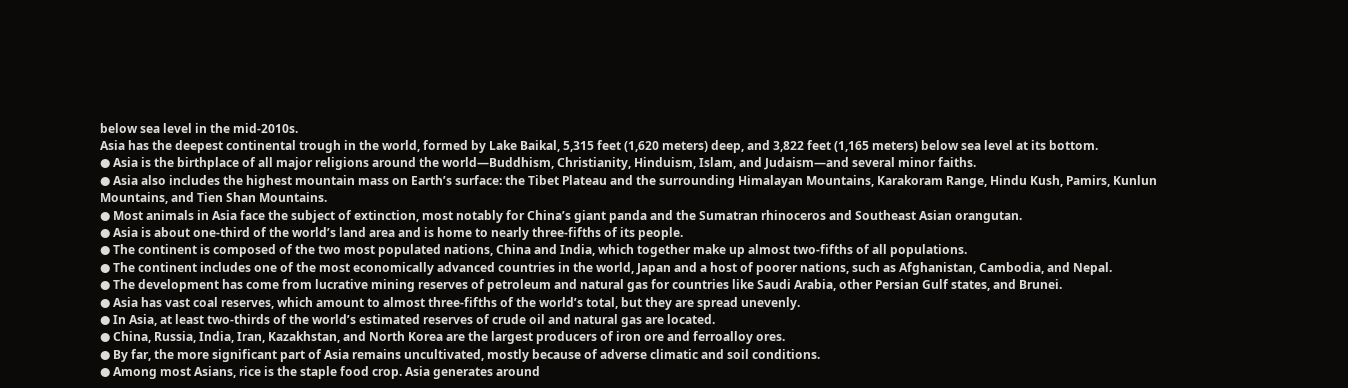below sea level in the mid-2010s.
Asia has the deepest continental trough in the world, formed by Lake Baikal, 5,315 feet (1,620 meters) deep, and 3,822 feet (1,165 meters) below sea level at its bottom.
● Asia is the birthplace of all major religions around the world—Buddhism, Christianity, Hinduism, Islam, and Judaism—and several minor faiths.
● Asia also includes the highest mountain mass on Earth’s surface: the Tibet Plateau and the surrounding Himalayan Mountains, Karakoram Range, Hindu Kush, Pamirs, Kunlun Mountains, and Tien Shan Mountains.
● Most animals in Asia face the subject of extinction, most notably for China’s giant panda and the Sumatran rhinoceros and Southeast Asian orangutan.
● Asia is about one-third of the world’s land area and is home to nearly three-fifths of its people.
● The continent is composed of the two most populated nations, China and India, which together make up almost two-fifths of all populations.
● The continent includes one of the most economically advanced countries in the world, Japan and a host of poorer nations, such as Afghanistan, Cambodia, and Nepal.
● The development has come from lucrative mining reserves of petroleum and natural gas for countries like Saudi Arabia, other Persian Gulf states, and Brunei.
● Asia has vast coal reserves, which amount to almost three-fifths of the world’s total, but they are spread unevenly.
● In Asia, at least two-thirds of the world’s estimated reserves of crude oil and natural gas are located.
● China, Russia, India, Iran, Kazakhstan, and North Korea are the largest producers of iron ore and ferroalloy ores.
● By far, the more significant part of Asia remains uncultivated, mostly because of adverse climatic and soil conditions.
● Among most Asians, rice is the staple food crop. Asia generates around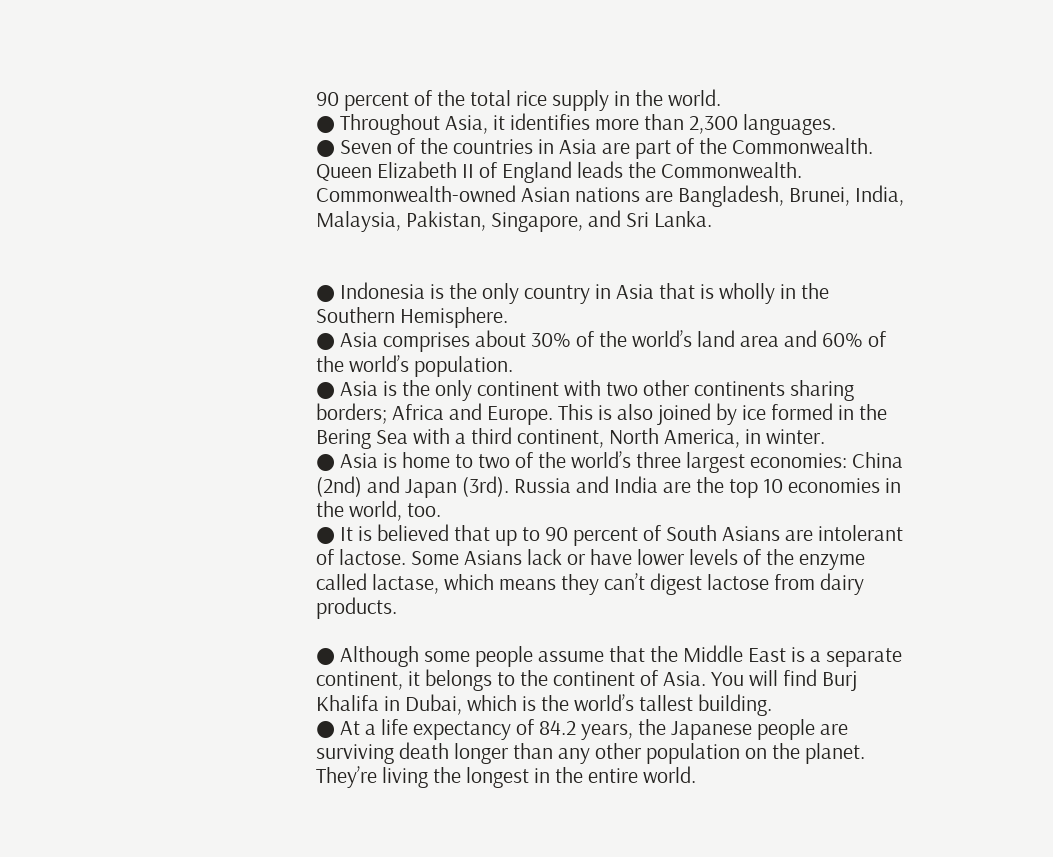90 percent of the total rice supply in the world.
● Throughout Asia, it identifies more than 2,300 languages.
● Seven of the countries in Asia are part of the Commonwealth. Queen Elizabeth II of England leads the Commonwealth. Commonwealth-owned Asian nations are Bangladesh, Brunei, India, Malaysia, Pakistan, Singapore, and Sri Lanka.


● Indonesia is the only country in Asia that is wholly in the Southern Hemisphere.
● Asia comprises about 30% of the world’s land area and 60% of the world’s population.
● Asia is the only continent with two other continents sharing borders; Africa and Europe. This is also joined by ice formed in the Bering Sea with a third continent, North America, in winter.
● Asia is home to two of the world’s three largest economies: China (2nd) and Japan (3rd). Russia and India are the top 10 economies in the world, too.
● It is believed that up to 90 percent of South Asians are intolerant of lactose. Some Asians lack or have lower levels of the enzyme called lactase, which means they can’t digest lactose from dairy products.

● Although some people assume that the Middle East is a separate continent, it belongs to the continent of Asia. You will find Burj Khalifa in Dubai, which is the world’s tallest building.
● At a life expectancy of 84.2 years, the Japanese people are surviving death longer than any other population on the planet. They’re living the longest in the entire world.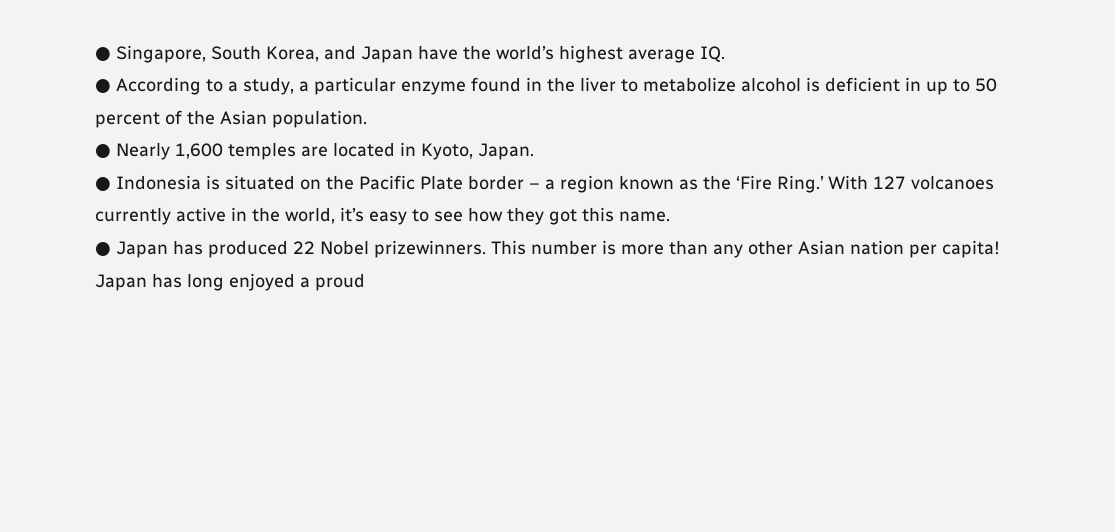● Singapore, South Korea, and Japan have the world’s highest average IQ.
● According to a study, a particular enzyme found in the liver to metabolize alcohol is deficient in up to 50 percent of the Asian population.
● Nearly 1,600 temples are located in Kyoto, Japan.
● Indonesia is situated on the Pacific Plate border – a region known as the ‘Fire Ring.’ With 127 volcanoes currently active in the world, it’s easy to see how they got this name.
● Japan has produced 22 Nobel prizewinners. This number is more than any other Asian nation per capita! Japan has long enjoyed a proud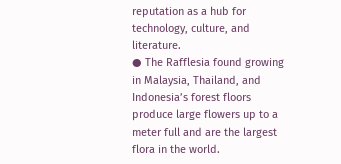reputation as a hub for technology, culture, and literature.
● The Rafflesia found growing in Malaysia, Thailand, and Indonesia’s forest floors produce large flowers up to a meter full and are the largest flora in the world.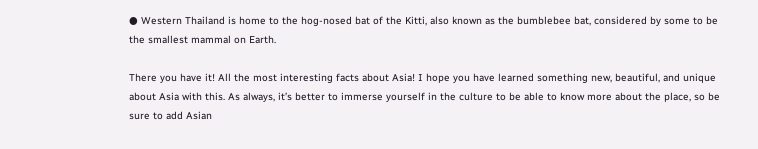● Western Thailand is home to the hog-nosed bat of the Kitti, also known as the bumblebee bat, considered by some to be the smallest mammal on Earth.

There you have it! All the most interesting facts about Asia! I hope you have learned something new, beautiful, and unique about Asia with this. As always, it’s better to immerse yourself in the culture to be able to know more about the place, so be sure to add Asian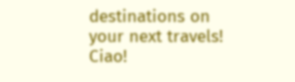destinations on your next travels! Ciao!